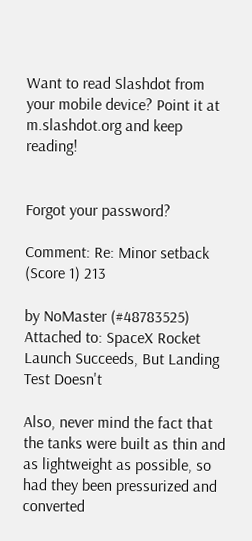Want to read Slashdot from your mobile device? Point it at m.slashdot.org and keep reading!


Forgot your password?

Comment: Re: Minor setback (Score 1) 213

by NoMaster (#48783525) Attached to: SpaceX Rocket Launch Succeeds, But Landing Test Doesn't

Also, never mind the fact that the tanks were built as thin and as lightweight as possible, so had they been pressurized and converted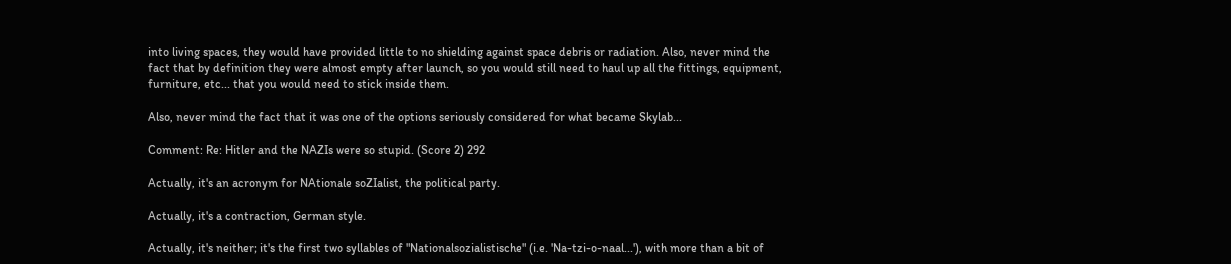into living spaces, they would have provided little to no shielding against space debris or radiation. Also, never mind the fact that by definition they were almost empty after launch, so you would still need to haul up all the fittings, equipment, furniture, etc... that you would need to stick inside them.

Also, never mind the fact that it was one of the options seriously considered for what became Skylab...

Comment: Re: Hitler and the NAZIs were so stupid. (Score 2) 292

Actually, it's an acronym for NAtionale soZIalist, the political party.

Actually, it's a contraction, German style.

Actually, it's neither; it's the first two syllables of "Nationalsozialistische" (i.e. 'Na-tzi-o-naal...'), with more than a bit of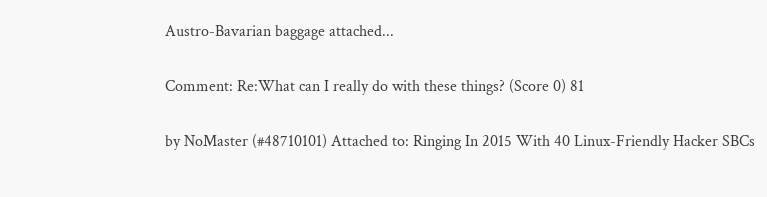Austro-Bavarian baggage attached...

Comment: Re:What can I really do with these things? (Score 0) 81

by NoMaster (#48710101) Attached to: Ringing In 2015 With 40 Linux-Friendly Hacker SBCs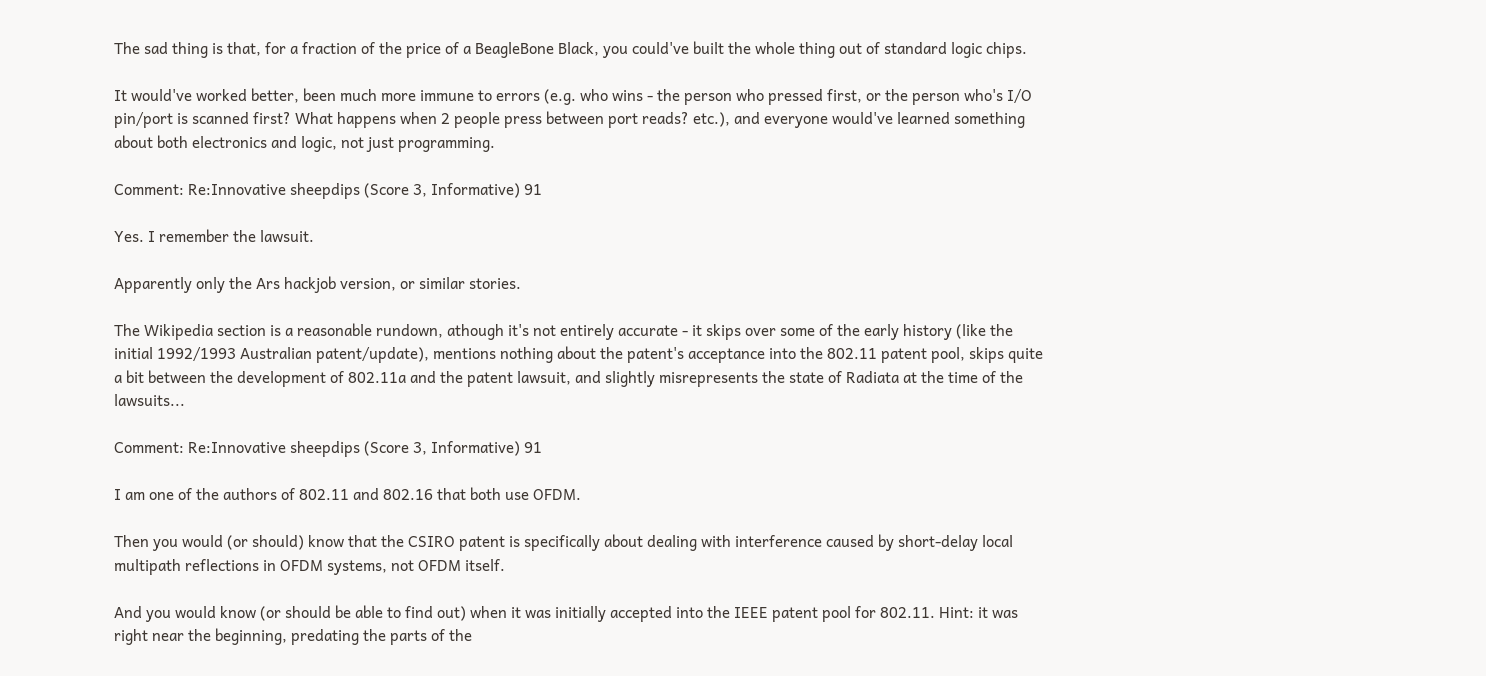The sad thing is that, for a fraction of the price of a BeagleBone Black, you could've built the whole thing out of standard logic chips.

It would've worked better, been much more immune to errors (e.g. who wins - the person who pressed first, or the person who's I/O pin/port is scanned first? What happens when 2 people press between port reads? etc.), and everyone would've learned something about both electronics and logic, not just programming.

Comment: Re:Innovative sheepdips (Score 3, Informative) 91

Yes. I remember the lawsuit.

Apparently only the Ars hackjob version, or similar stories.

The Wikipedia section is a reasonable rundown, athough it's not entirely accurate - it skips over some of the early history (like the initial 1992/1993 Australian patent/update), mentions nothing about the patent's acceptance into the 802.11 patent pool, skips quite a bit between the development of 802.11a and the patent lawsuit, and slightly misrepresents the state of Radiata at the time of the lawsuits...

Comment: Re:Innovative sheepdips (Score 3, Informative) 91

I am one of the authors of 802.11 and 802.16 that both use OFDM.

Then you would (or should) know that the CSIRO patent is specifically about dealing with interference caused by short-delay local multipath reflections in OFDM systems, not OFDM itself.

And you would know (or should be able to find out) when it was initially accepted into the IEEE patent pool for 802.11. Hint: it was right near the beginning, predating the parts of the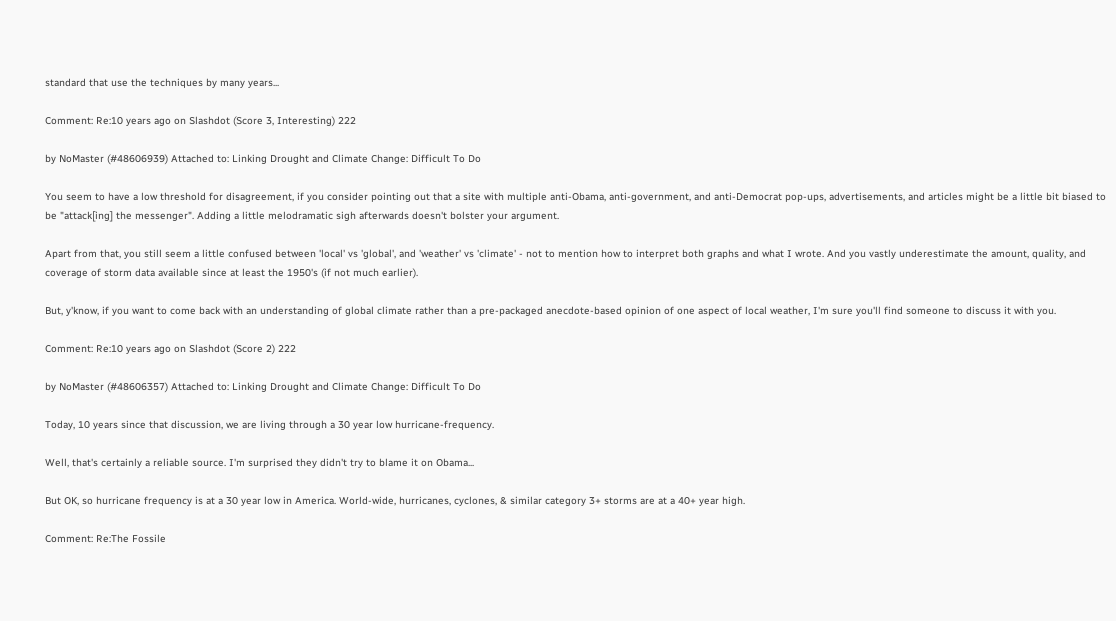standard that use the techniques by many years...

Comment: Re:10 years ago on Slashdot (Score 3, Interesting) 222

by NoMaster (#48606939) Attached to: Linking Drought and Climate Change: Difficult To Do

You seem to have a low threshold for disagreement, if you consider pointing out that a site with multiple anti-Obama, anti-government, and anti-Democrat pop-ups, advertisements, and articles might be a little bit biased to be "attack[ing] the messenger". Adding a little melodramatic sigh afterwards doesn't bolster your argument.

Apart from that, you still seem a little confused between 'local' vs 'global', and 'weather' vs 'climate' - not to mention how to interpret both graphs and what I wrote. And you vastly underestimate the amount, quality, and coverage of storm data available since at least the 1950's (if not much earlier).

But, y'know, if you want to come back with an understanding of global climate rather than a pre-packaged anecdote-based opinion of one aspect of local weather, I'm sure you'll find someone to discuss it with you.

Comment: Re:10 years ago on Slashdot (Score 2) 222

by NoMaster (#48606357) Attached to: Linking Drought and Climate Change: Difficult To Do

Today, 10 years since that discussion, we are living through a 30 year low hurricane-frequency.

Well, that's certainly a reliable source. I'm surprised they didn't try to blame it on Obama...

But OK, so hurricane frequency is at a 30 year low in America. World-wide, hurricanes, cyclones, & similar category 3+ storms are at a 40+ year high.

Comment: Re:The Fossile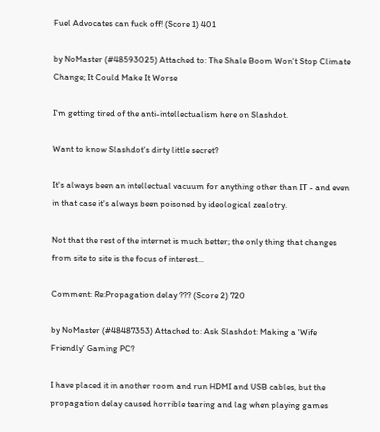Fuel Advocates can fuck off! (Score 1) 401

by NoMaster (#48593025) Attached to: The Shale Boom Won't Stop Climate Change; It Could Make It Worse

I'm getting tired of the anti-intellectualism here on Slashdot.

Want to know Slashdot's dirty little secret?

It's always been an intellectual vacuum for anything other than IT - and even in that case it's always been poisoned by ideological zealotry.

Not that the rest of the internet is much better; the only thing that changes from site to site is the focus of interest...

Comment: Re:Propagation delay ??? (Score 2) 720

by NoMaster (#48487353) Attached to: Ask Slashdot: Making a 'Wife Friendly' Gaming PC?

I have placed it in another room and run HDMI and USB cables, but the propagation delay caused horrible tearing and lag when playing games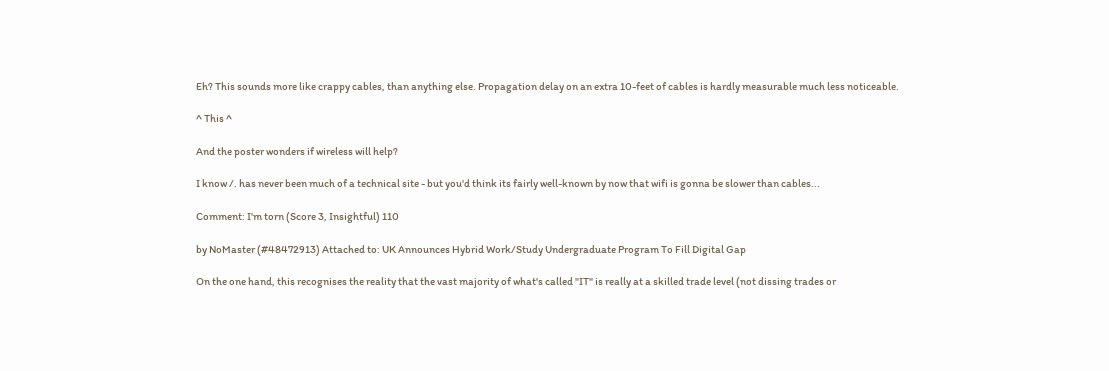Eh? This sounds more like crappy cables, than anything else. Propagation delay on an extra 10-feet of cables is hardly measurable much less noticeable.

^ This ^

And the poster wonders if wireless will help?

I know /. has never been much of a technical site - but you'd think its fairly well-known by now that wifi is gonna be slower than cables...

Comment: I'm torn (Score 3, Insightful) 110

by NoMaster (#48472913) Attached to: UK Announces Hybrid Work/Study Undergraduate Program To Fill Digital Gap

On the one hand, this recognises the reality that the vast majority of what's called "IT" is really at a skilled trade level (not dissing trades or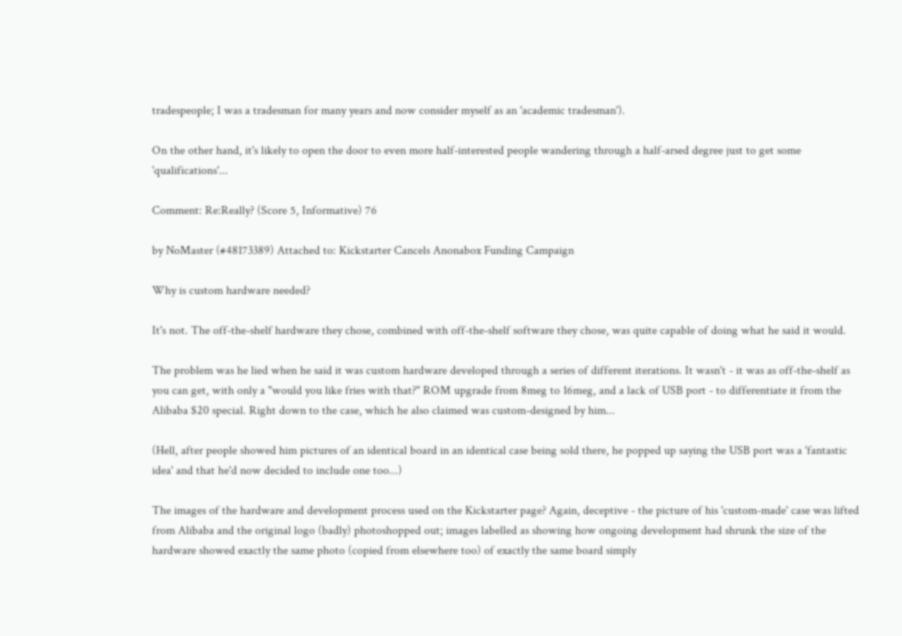tradespeople; I was a tradesman for many years and now consider myself as an 'academic tradesman').

On the other hand, it's likely to open the door to even more half-interested people wandering through a half-arsed degree just to get some 'qualifications'...

Comment: Re:Really? (Score 5, Informative) 76

by NoMaster (#48173389) Attached to: Kickstarter Cancels Anonabox Funding Campaign

Why is custom hardware needed?

It's not. The off-the-shelf hardware they chose, combined with off-the-shelf software they chose, was quite capable of doing what he said it would.

The problem was he lied when he said it was custom hardware developed through a series of different iterations. It wasn't - it was as off-the-shelf as you can get, with only a "would you like fries with that?" ROM upgrade from 8meg to 16meg, and a lack of USB port - to differentiate it from the Alibaba $20 special. Right down to the case, which he also claimed was custom-designed by him...

(Hell, after people showed him pictures of an identical board in an identical case being sold there, he popped up saying the USB port was a 'fantastic idea' and that he'd now decided to include one too...)

The images of the hardware and development process used on the Kickstarter page? Again, deceptive - the picture of his 'custom-made' case was lifted from Alibaba and the original logo (badly) photoshopped out; images labelled as showing how ongoing development had shrunk the size of the hardware showed exactly the same photo (copied from elsewhere too) of exactly the same board simply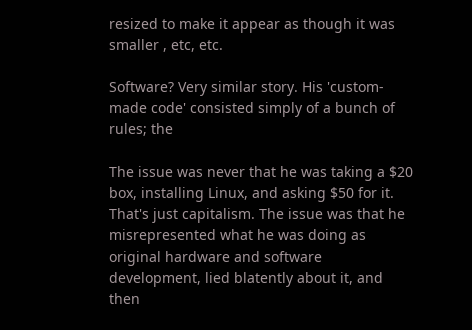resized to make it appear as though it was smaller , etc, etc.

Software? Very similar story. His 'custom-made code' consisted simply of a bunch of rules; the

The issue was never that he was taking a $20 box, installing Linux, and asking $50 for it. That's just capitalism. The issue was that he misrepresented what he was doing as original hardware and software development, lied blatently about it, and then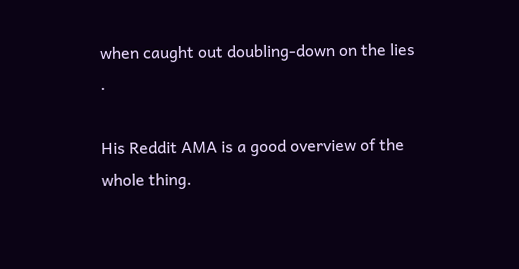when caught out doubling-down on the lies .

His Reddit AMA is a good overview of the whole thing.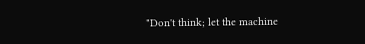"Don't think; let the machine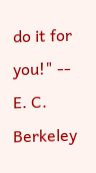do it for you!" -- E. C. Berkeley